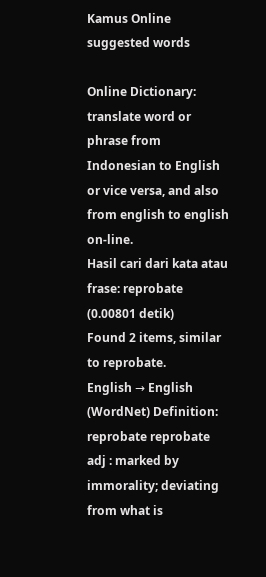Kamus Online
suggested words

Online Dictionary: translate word or phrase from Indonesian to English or vice versa, and also from english to english on-line.
Hasil cari dari kata atau frase: reprobate (0.00801 detik)
Found 2 items, similar to reprobate.
English → English (WordNet) Definition: reprobate reprobate adj : marked by immorality; deviating from what is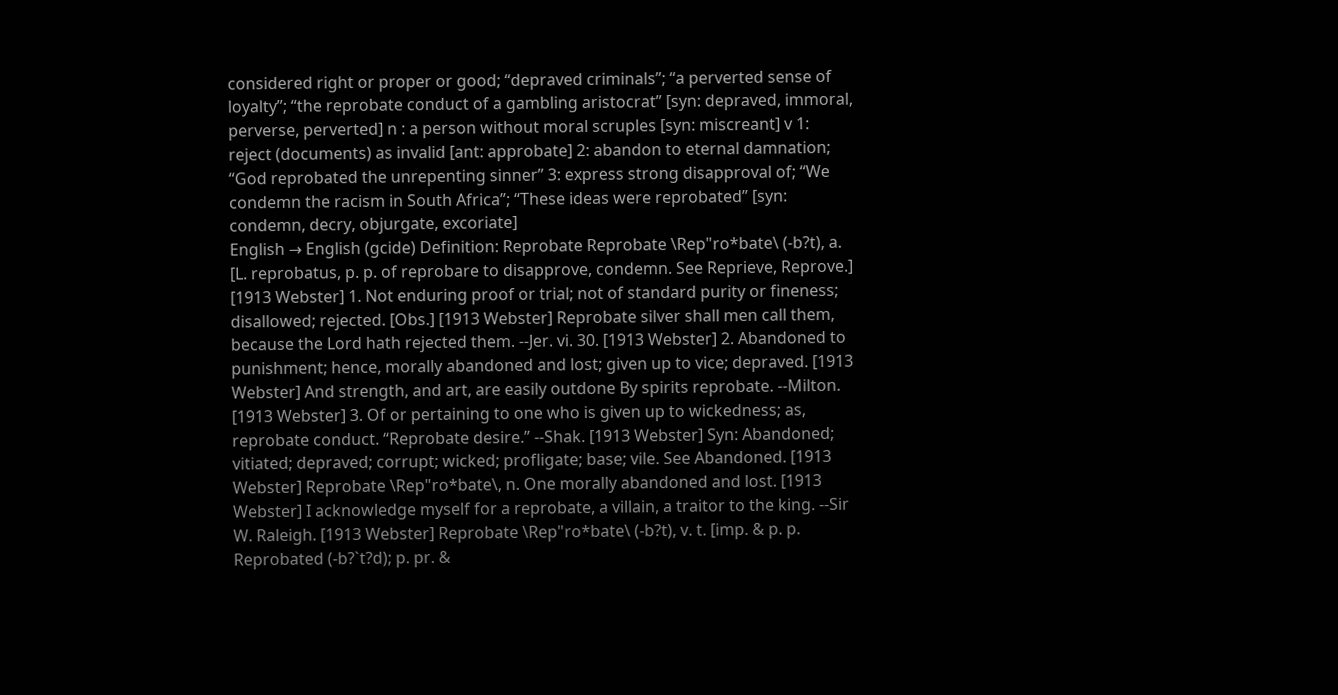considered right or proper or good; “depraved criminals”; “a perverted sense of loyalty”; “the reprobate conduct of a gambling aristocrat” [syn: depraved, immoral, perverse, perverted] n : a person without moral scruples [syn: miscreant] v 1: reject (documents) as invalid [ant: approbate] 2: abandon to eternal damnation; “God reprobated the unrepenting sinner” 3: express strong disapproval of; “We condemn the racism in South Africa”; “These ideas were reprobated” [syn: condemn, decry, objurgate, excoriate]
English → English (gcide) Definition: Reprobate Reprobate \Rep"ro*bate\ (-b?t), a. [L. reprobatus, p. p. of reprobare to disapprove, condemn. See Reprieve, Reprove.] [1913 Webster] 1. Not enduring proof or trial; not of standard purity or fineness; disallowed; rejected. [Obs.] [1913 Webster] Reprobate silver shall men call them, because the Lord hath rejected them. --Jer. vi. 30. [1913 Webster] 2. Abandoned to punishment; hence, morally abandoned and lost; given up to vice; depraved. [1913 Webster] And strength, and art, are easily outdone By spirits reprobate. --Milton. [1913 Webster] 3. Of or pertaining to one who is given up to wickedness; as, reprobate conduct. “Reprobate desire.” --Shak. [1913 Webster] Syn: Abandoned; vitiated; depraved; corrupt; wicked; profligate; base; vile. See Abandoned. [1913 Webster] Reprobate \Rep"ro*bate\, n. One morally abandoned and lost. [1913 Webster] I acknowledge myself for a reprobate, a villain, a traitor to the king. --Sir W. Raleigh. [1913 Webster] Reprobate \Rep"ro*bate\ (-b?t), v. t. [imp. & p. p. Reprobated (-b?`t?d); p. pr. &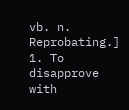vb. n. Reprobating.] 1. To disapprove with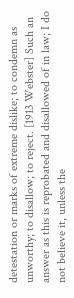detestation or marks of extreme dislike; to condemn as unworthy; to disallow; to reject. [1913 Webster] Such an answer as this is reprobated and disallowed of in law; I do not believe it, unless the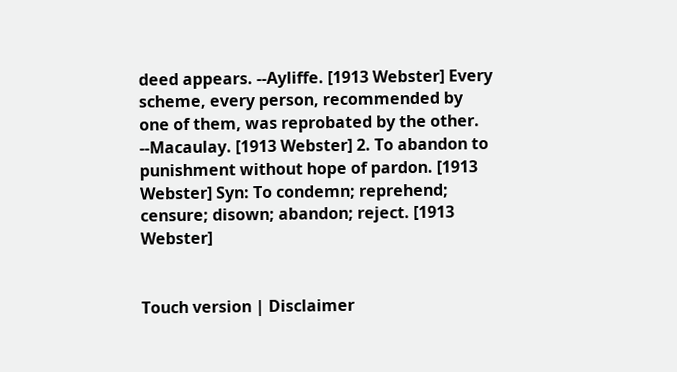deed appears. --Ayliffe. [1913 Webster] Every scheme, every person, recommended by one of them, was reprobated by the other. --Macaulay. [1913 Webster] 2. To abandon to punishment without hope of pardon. [1913 Webster] Syn: To condemn; reprehend; censure; disown; abandon; reject. [1913 Webster]


Touch version | Disclaimer